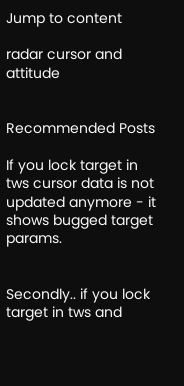Jump to content

radar cursor and attitude


Recommended Posts

If you lock target in tws cursor data is not updated anymore - it shows bugged target params.


Secondly.. if you lock target in tws and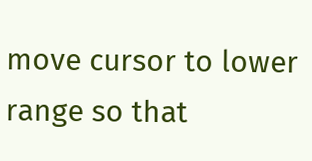move cursor to lower range so that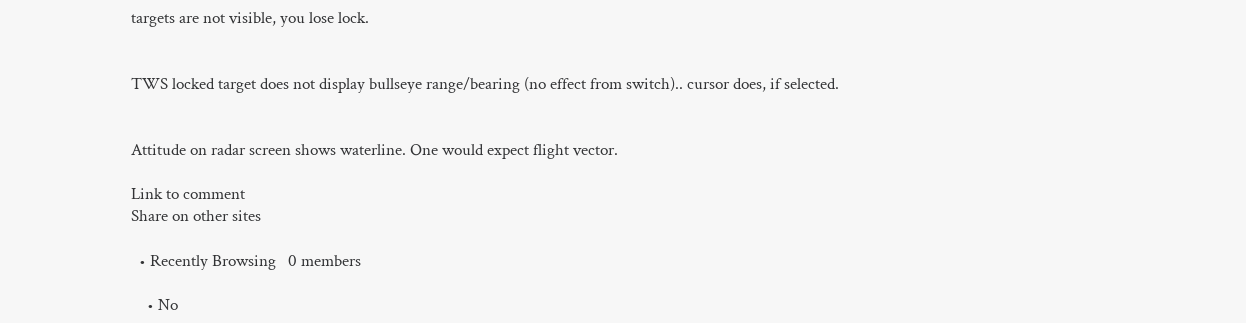targets are not visible, you lose lock.


TWS locked target does not display bullseye range/bearing (no effect from switch).. cursor does, if selected.


Attitude on radar screen shows waterline. One would expect flight vector.

Link to comment
Share on other sites

  • Recently Browsing   0 members

    • No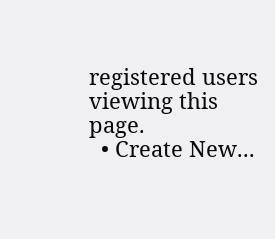registered users viewing this page.
  • Create New...